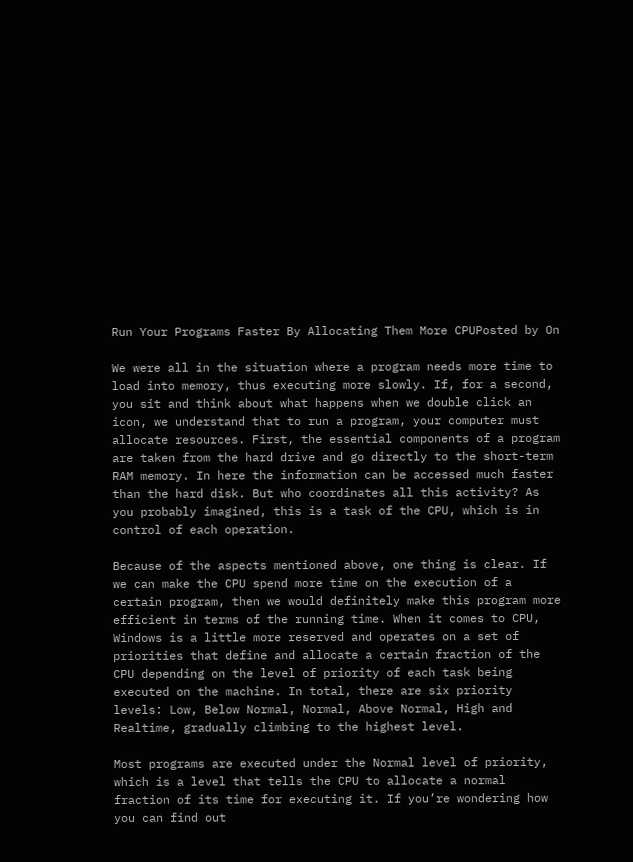Run Your Programs Faster By Allocating Them More CPUPosted by On

We were all in the situation where a program needs more time to load into memory, thus executing more slowly. If, for a second, you sit and think about what happens when we double click an icon, we understand that to run a program, your computer must allocate resources. First, the essential components of a program are taken from the hard drive and go directly to the short-term RAM memory. In here the information can be accessed much faster than the hard disk. But who coordinates all this activity? As you probably imagined, this is a task of the CPU, which is in control of each operation.

Because of the aspects mentioned above, one thing is clear. If we can make the CPU spend more time on the execution of a certain program, then we would definitely make this program more efficient in terms of the running time. When it comes to CPU, Windows is a little more reserved and operates on a set of priorities that define and allocate a certain fraction of the CPU depending on the level of priority of each task being executed on the machine. In total, there are six priority levels: Low, Below Normal, Normal, Above Normal, High and Realtime, gradually climbing to the highest level.

Most programs are executed under the Normal level of priority, which is a level that tells the CPU to allocate a normal fraction of its time for executing it. If you’re wondering how you can find out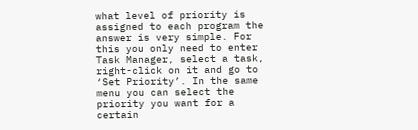what level of priority is assigned to each program the answer is very simple. For this you only need to enter Task Manager, select a task, right-click on it and go to ‘Set Priority’. In the same menu you can select the priority you want for a certain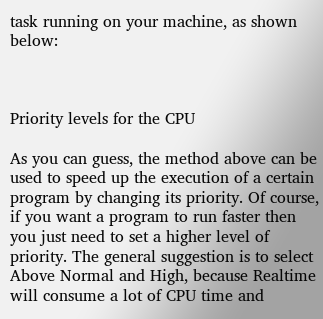task running on your machine, as shown below:



Priority levels for the CPU

As you can guess, the method above can be used to speed up the execution of a certain program by changing its priority. Of course, if you want a program to run faster then you just need to set a higher level of priority. The general suggestion is to select Above Normal and High, because Realtime will consume a lot of CPU time and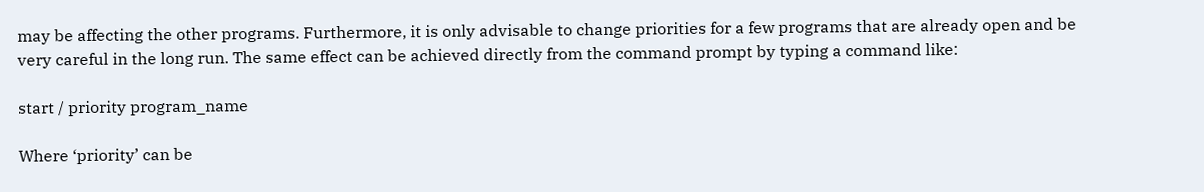may be affecting the other programs. Furthermore, it is only advisable to change priorities for a few programs that are already open and be very careful in the long run. The same effect can be achieved directly from the command prompt by typing a command like:

start / priority program_name

Where ‘priority’ can be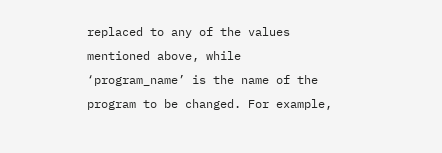replaced to any of the values mentioned above, while ‘program_name’ is the name of the program to be changed. For example,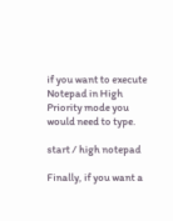if you want to execute Notepad in High Priority mode you would need to type.

start / high notepad

Finally, if you want a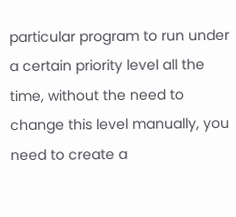particular program to run under a certain priority level all the time, without the need to change this level manually, you need to create a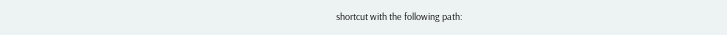shortcut with the following path: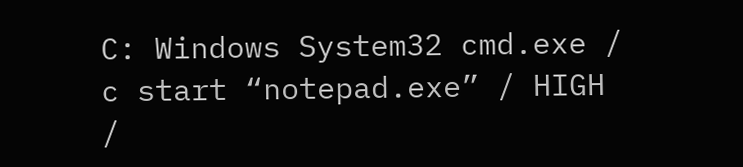C: Windows System32 cmd.exe / c start “notepad.exe” / HIGH /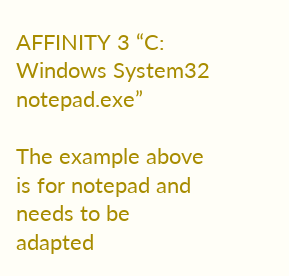AFFINITY 3 “C: Windows System32 notepad.exe”

The example above is for notepad and needs to be adapted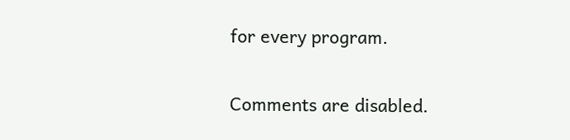for every program.


Comments are disabled.